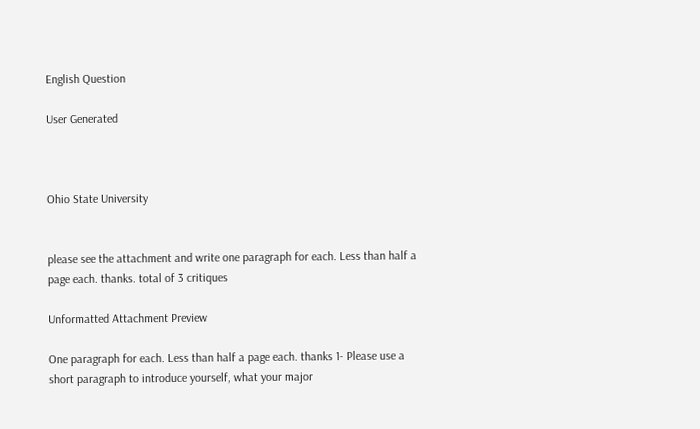English Question

User Generated



Ohio State University


please see the attachment and write one paragraph for each. Less than half a page each. thanks. total of 3 critiques

Unformatted Attachment Preview

One paragraph for each. Less than half a page each. thanks 1- Please use a short paragraph to introduce yourself, what your major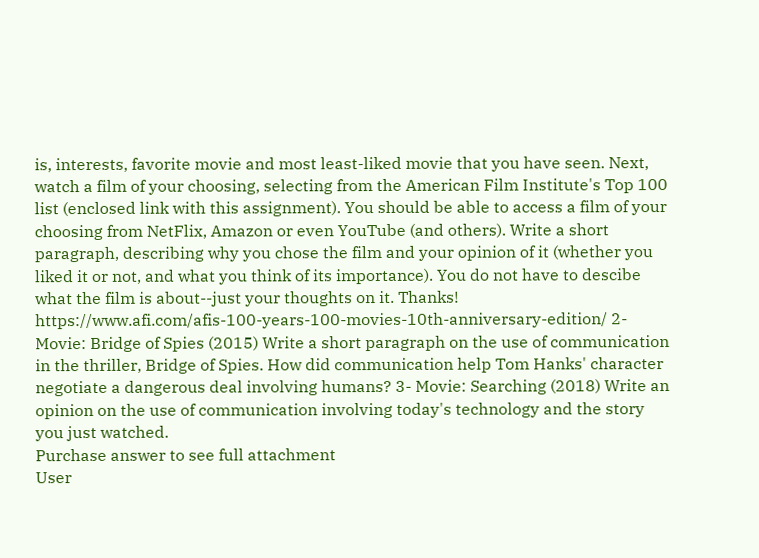is, interests, favorite movie and most least-liked movie that you have seen. Next, watch a film of your choosing, selecting from the American Film Institute's Top 100 list (enclosed link with this assignment). You should be able to access a film of your choosing from NetFlix, Amazon or even YouTube (and others). Write a short paragraph, describing why you chose the film and your opinion of it (whether you liked it or not, and what you think of its importance). You do not have to descibe what the film is about--just your thoughts on it. Thanks! https://www.afi.com/afis-100-years-100-movies-10th-anniversary-edition/ 2- Movie: Bridge of Spies (2015) Write a short paragraph on the use of communication in the thriller, Bridge of Spies. How did communication help Tom Hanks' character negotiate a dangerous deal involving humans? 3- Movie: Searching (2018) Write an opinion on the use of communication involving today's technology and the story you just watched.
Purchase answer to see full attachment
User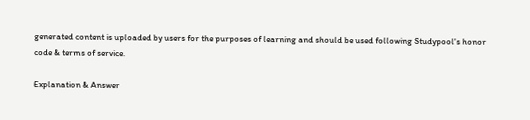generated content is uploaded by users for the purposes of learning and should be used following Studypool's honor code & terms of service.

Explanation & Answer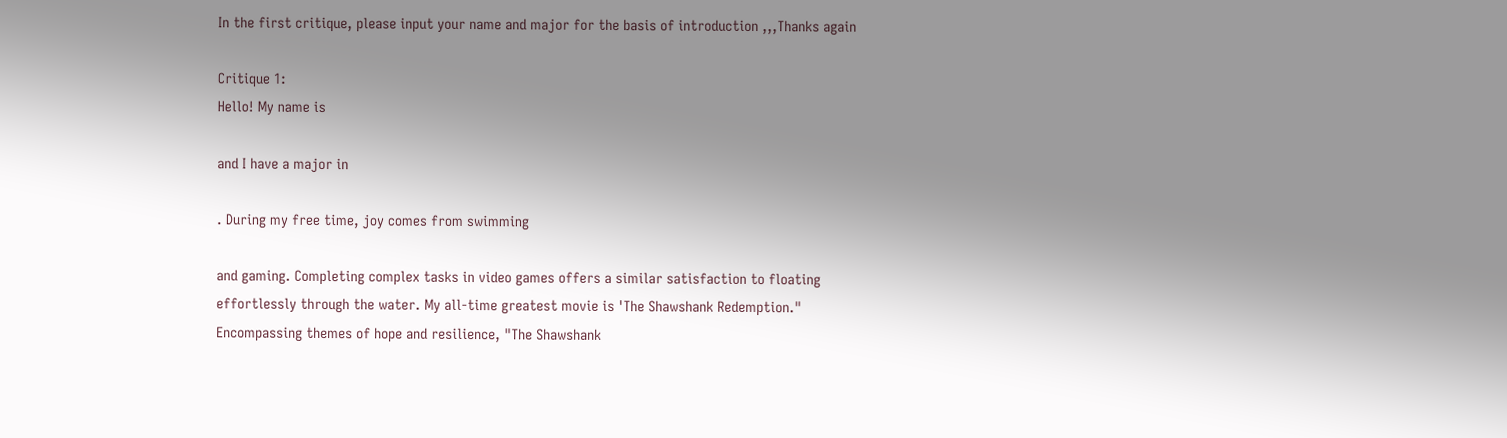In the first critique, please input your name and major for the basis of introduction ,,,Thanks again

Critique 1:
Hello! My name is

and I have a major in

. During my free time, joy comes from swimming

and gaming. Completing complex tasks in video games offers a similar satisfaction to floating
effortlessly through the water. My all-time greatest movie is 'The Shawshank Redemption."
Encompassing themes of hope and resilience, "The Shawshank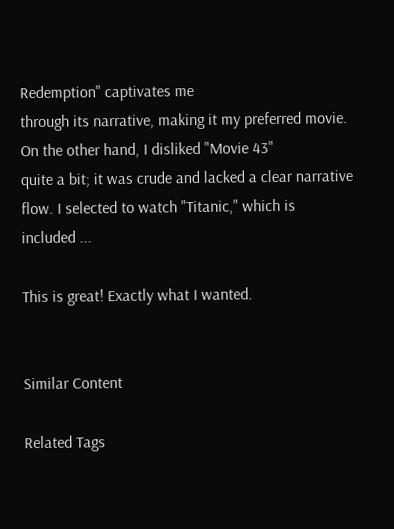Redemption" captivates me
through its narrative, making it my preferred movie. On the other hand, I disliked "Movie 43"
quite a bit; it was crude and lacked a clear narrative flow. I selected to watch "Titanic," which is
included ...

This is great! Exactly what I wanted.


Similar Content

Related Tags